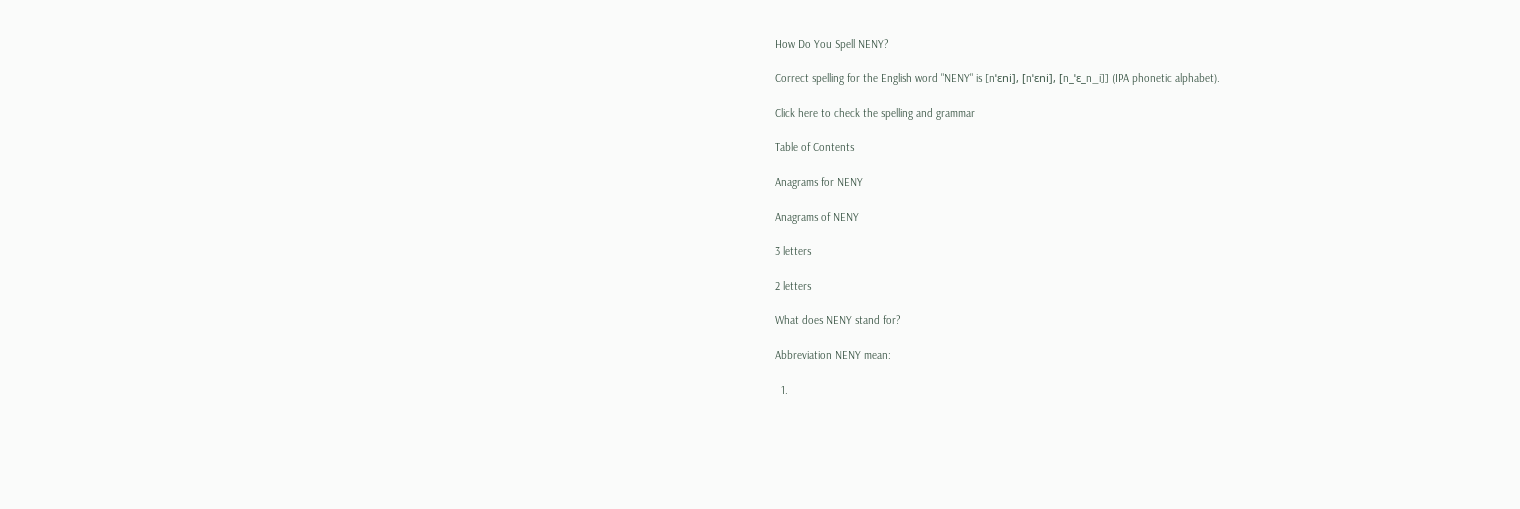How Do You Spell NENY?

Correct spelling for the English word "NENY" is [nˈɛni], [nˈɛni], [n_ˈɛ_n_i]] (IPA phonetic alphabet).

Click here to check the spelling and grammar

Table of Contents

Anagrams for NENY

Anagrams of NENY

3 letters

2 letters

What does NENY stand for?

Abbreviation NENY mean:

  1.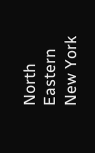North Eastern New York